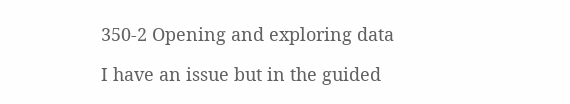350-2 Opening and exploring data

I have an issue but in the guided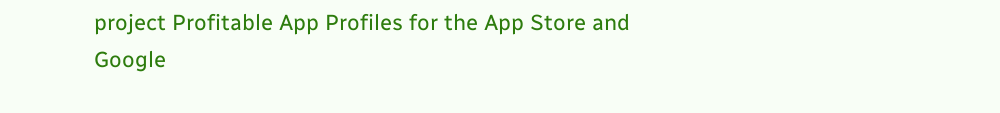project Profitable App Profiles for the App Store and Google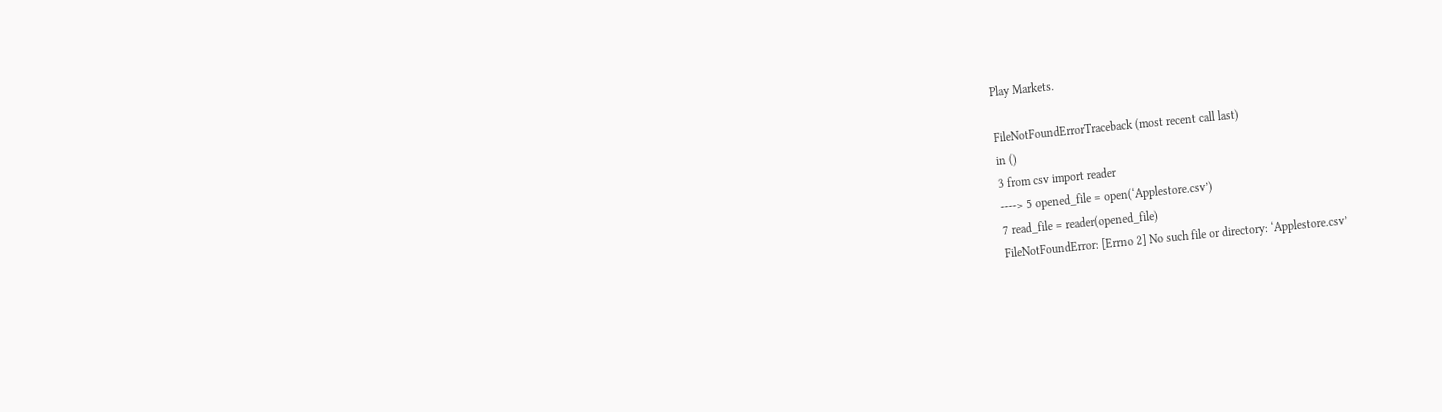Play Markets.

FileNotFoundErrorTraceback (most recent call last)
in ()
3 from csv import reader
----> 5 opened_file = open(‘Applestore.csv’)
7 read_file = reader(opened_file)
FileNotFoundError: [Errno 2] No such file or directory: ‘Applestore.csv’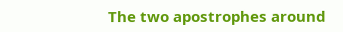The two apostrophes around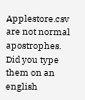Applestore.csv are not normal apostrophes. Did you type them on an english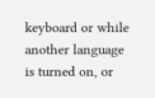keyboard or while another language is turned on, or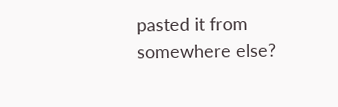pasted it from somewhere else?